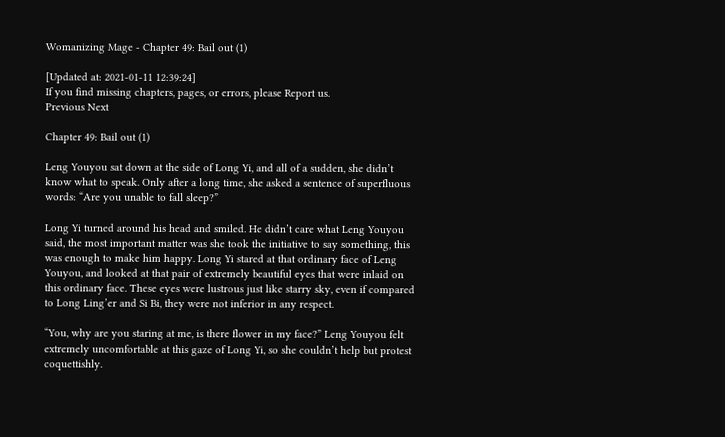Womanizing Mage - Chapter 49: Bail out (1)

[Updated at: 2021-01-11 12:39:24]
If you find missing chapters, pages, or errors, please Report us.
Previous Next

Chapter 49: Bail out (1)

Leng Youyou sat down at the side of Long Yi, and all of a sudden, she didn’t know what to speak. Only after a long time, she asked a sentence of superfluous words: “Are you unable to fall sleep?”

Long Yi turned around his head and smiled. He didn’t care what Leng Youyou said, the most important matter was she took the initiative to say something, this was enough to make him happy. Long Yi stared at that ordinary face of Leng Youyou, and looked at that pair of extremely beautiful eyes that were inlaid on this ordinary face. These eyes were lustrous just like starry sky, even if compared to Long Ling’er and Si Bi, they were not inferior in any respect.

“You, why are you staring at me, is there flower in my face?” Leng Youyou felt extremely uncomfortable at this gaze of Long Yi, so she couldn’t help but protest coquettishly.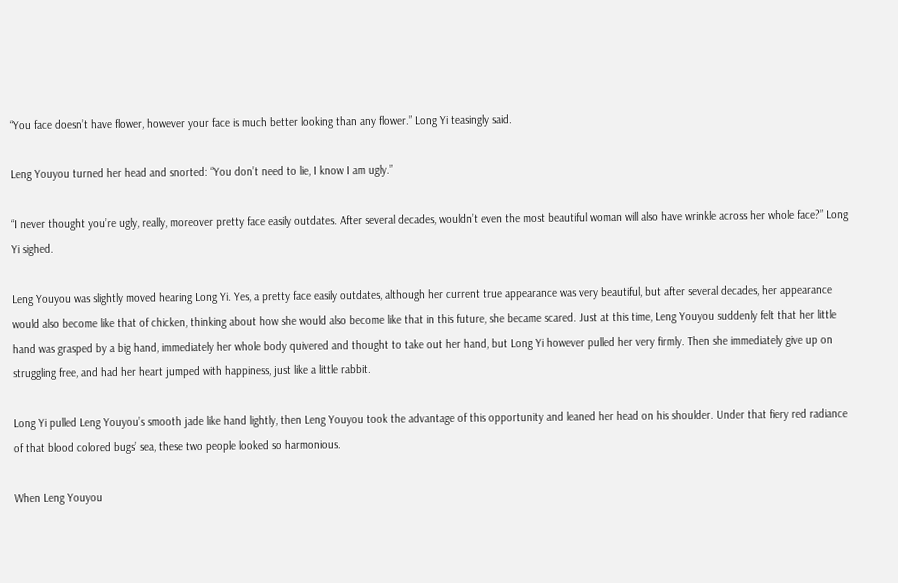“You face doesn’t have flower, however your face is much better looking than any flower.” Long Yi teasingly said.

Leng Youyou turned her head and snorted: “You don’t need to lie, I know I am ugly.”

“I never thought you’re ugly, really, moreover pretty face easily outdates. After several decades, wouldn’t even the most beautiful woman will also have wrinkle across her whole face?” Long Yi sighed.

Leng Youyou was slightly moved hearing Long Yi. Yes, a pretty face easily outdates, although her current true appearance was very beautiful, but after several decades, her appearance would also become like that of chicken, thinking about how she would also become like that in this future, she became scared. Just at this time, Leng Youyou suddenly felt that her little hand was grasped by a big hand, immediately her whole body quivered and thought to take out her hand, but Long Yi however pulled her very firmly. Then she immediately give up on struggling free, and had her heart jumped with happiness, just like a little rabbit.

Long Yi pulled Leng Youyou’s smooth jade like hand lightly, then Leng Youyou took the advantage of this opportunity and leaned her head on his shoulder. Under that fiery red radiance of that blood colored bugs’ sea, these two people looked so harmonious.

When Leng Youyou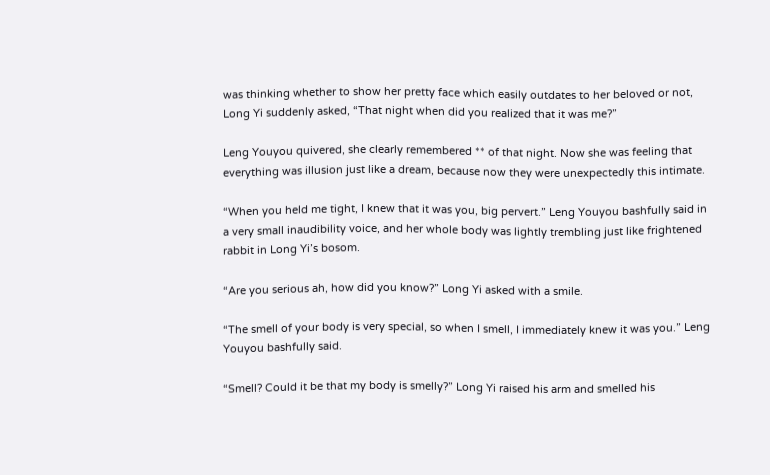was thinking whether to show her pretty face which easily outdates to her beloved or not, Long Yi suddenly asked, “That night when did you realized that it was me?”

Leng Youyou quivered, she clearly remembered ** of that night. Now she was feeling that everything was illusion just like a dream, because now they were unexpectedly this intimate.

“When you held me tight, I knew that it was you, big pervert.” Leng Youyou bashfully said in a very small inaudibility voice, and her whole body was lightly trembling just like frightened rabbit in Long Yi’s bosom.

“Are you serious ah, how did you know?” Long Yi asked with a smile.

“The smell of your body is very special, so when I smell, I immediately knew it was you.” Leng Youyou bashfully said.

“Smell? Could it be that my body is smelly?” Long Yi raised his arm and smelled his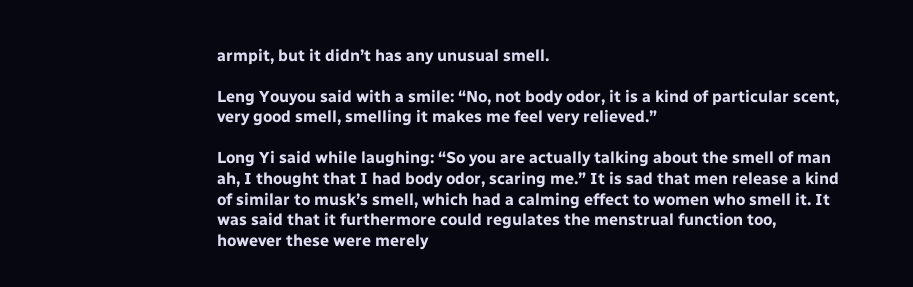armpit, but it didn’t has any unusual smell.

Leng Youyou said with a smile: “No, not body odor, it is a kind of particular scent, very good smell, smelling it makes me feel very relieved.”

Long Yi said while laughing: “So you are actually talking about the smell of man ah, I thought that I had body odor, scaring me.” It is sad that men release a kind of similar to musk’s smell, which had a calming effect to women who smell it. It was said that it furthermore could regulates the menstrual function too, however these were merely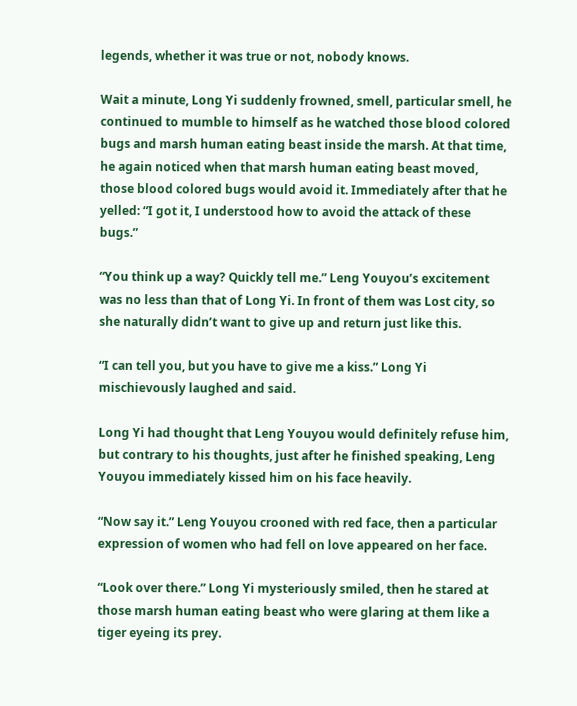legends, whether it was true or not, nobody knows.

Wait a minute, Long Yi suddenly frowned, smell, particular smell, he continued to mumble to himself as he watched those blood colored bugs and marsh human eating beast inside the marsh. At that time, he again noticed when that marsh human eating beast moved, those blood colored bugs would avoid it. Immediately after that he yelled: “I got it, I understood how to avoid the attack of these bugs.”

“You think up a way? Quickly tell me.” Leng Youyou’s excitement was no less than that of Long Yi. In front of them was Lost city, so she naturally didn’t want to give up and return just like this.

“I can tell you, but you have to give me a kiss.” Long Yi mischievously laughed and said.

Long Yi had thought that Leng Youyou would definitely refuse him, but contrary to his thoughts, just after he finished speaking, Leng Youyou immediately kissed him on his face heavily.

“Now say it.” Leng Youyou crooned with red face, then a particular expression of women who had fell on love appeared on her face.

“Look over there.” Long Yi mysteriously smiled, then he stared at those marsh human eating beast who were glaring at them like a tiger eyeing its prey.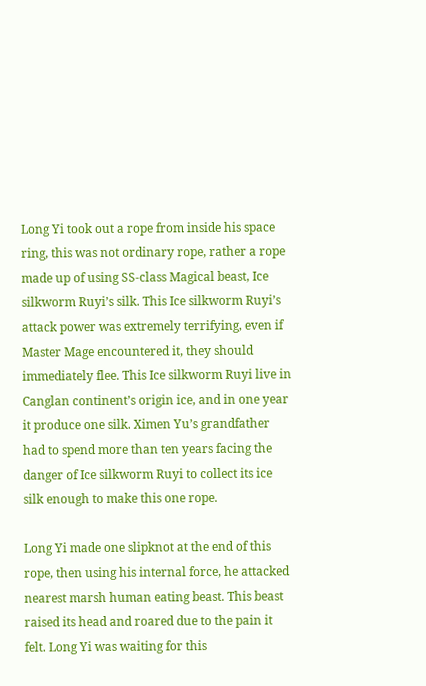Long Yi took out a rope from inside his space ring, this was not ordinary rope, rather a rope made up of using SS-class Magical beast, Ice silkworm Ruyi’s silk. This Ice silkworm Ruyi’s attack power was extremely terrifying, even if Master Mage encountered it, they should immediately flee. This Ice silkworm Ruyi live in Canglan continent’s origin ice, and in one year it produce one silk. Ximen Yu’s grandfather had to spend more than ten years facing the danger of Ice silkworm Ruyi to collect its ice silk enough to make this one rope.

Long Yi made one slipknot at the end of this rope, then using his internal force, he attacked nearest marsh human eating beast. This beast raised its head and roared due to the pain it felt. Long Yi was waiting for this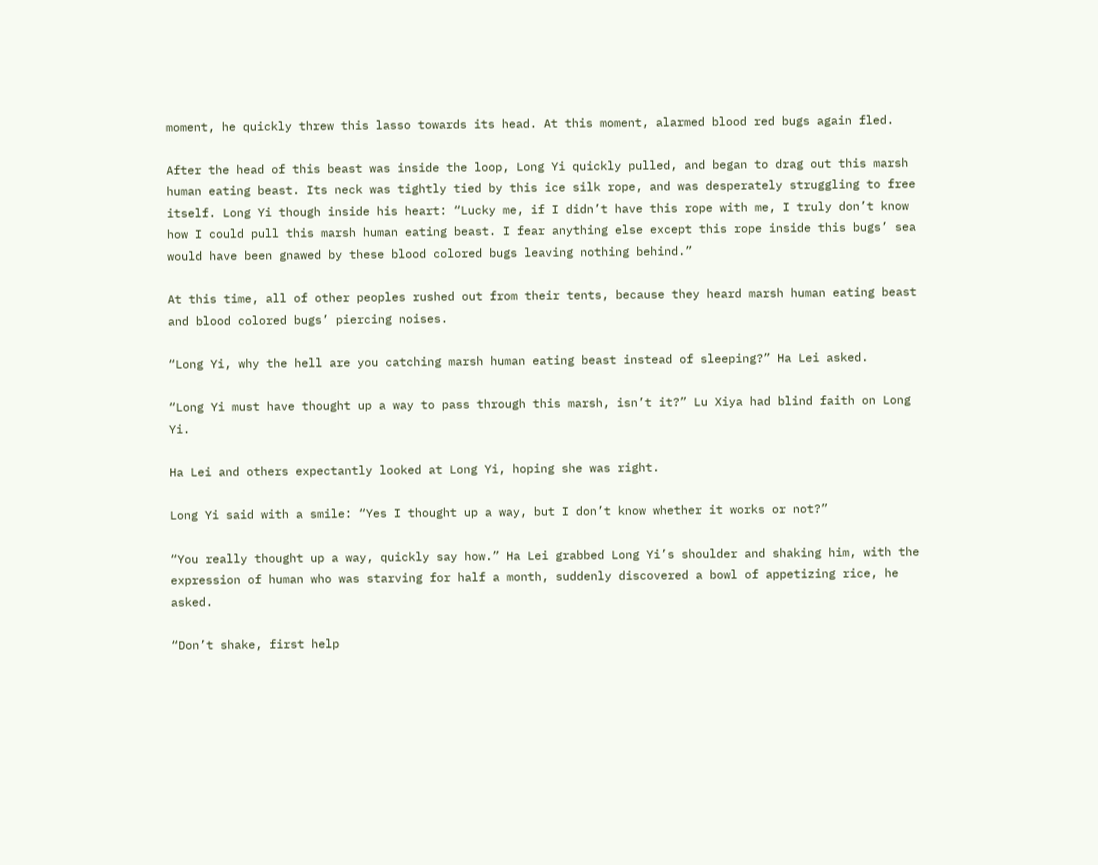moment, he quickly threw this lasso towards its head. At this moment, alarmed blood red bugs again fled.

After the head of this beast was inside the loop, Long Yi quickly pulled, and began to drag out this marsh human eating beast. Its neck was tightly tied by this ice silk rope, and was desperately struggling to free itself. Long Yi though inside his heart: “Lucky me, if I didn’t have this rope with me, I truly don’t know how I could pull this marsh human eating beast. I fear anything else except this rope inside this bugs’ sea would have been gnawed by these blood colored bugs leaving nothing behind.”

At this time, all of other peoples rushed out from their tents, because they heard marsh human eating beast and blood colored bugs’ piercing noises.

“Long Yi, why the hell are you catching marsh human eating beast instead of sleeping?” Ha Lei asked.

“Long Yi must have thought up a way to pass through this marsh, isn’t it?” Lu Xiya had blind faith on Long Yi.

Ha Lei and others expectantly looked at Long Yi, hoping she was right.

Long Yi said with a smile: “Yes I thought up a way, but I don’t know whether it works or not?”

“You really thought up a way, quickly say how.” Ha Lei grabbed Long Yi’s shoulder and shaking him, with the expression of human who was starving for half a month, suddenly discovered a bowl of appetizing rice, he asked.

“Don’t shake, first help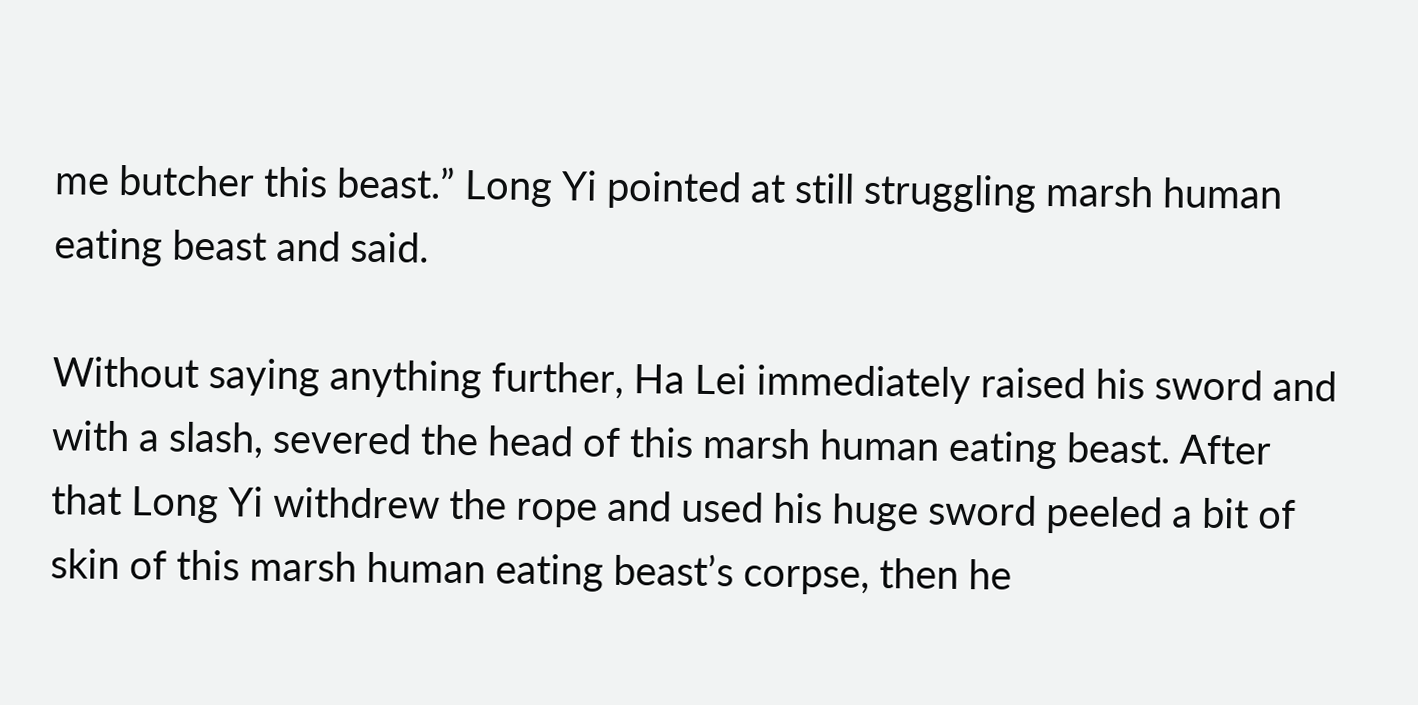me butcher this beast.” Long Yi pointed at still struggling marsh human eating beast and said.

Without saying anything further, Ha Lei immediately raised his sword and with a slash, severed the head of this marsh human eating beast. After that Long Yi withdrew the rope and used his huge sword peeled a bit of skin of this marsh human eating beast’s corpse, then he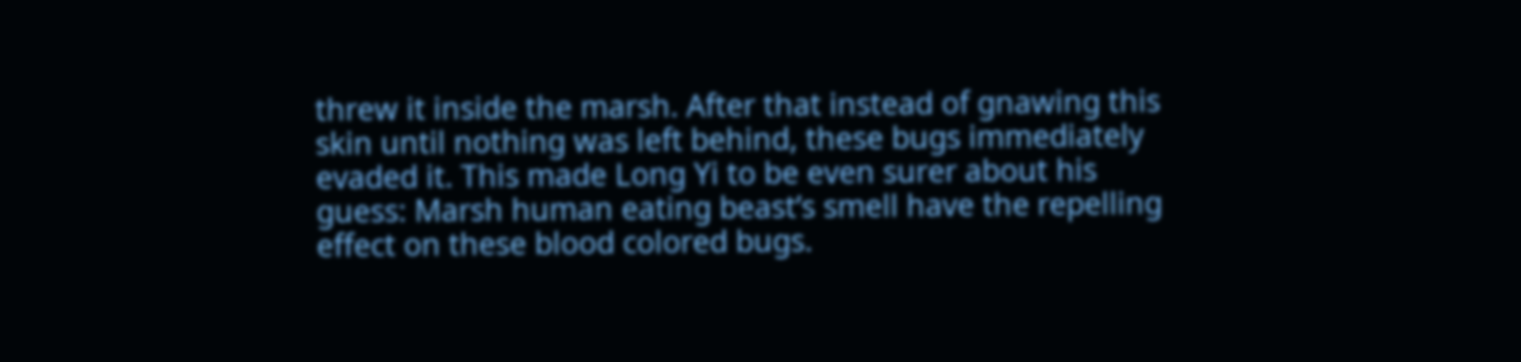threw it inside the marsh. After that instead of gnawing this skin until nothing was left behind, these bugs immediately evaded it. This made Long Yi to be even surer about his guess: Marsh human eating beast’s smell have the repelling effect on these blood colored bugs.